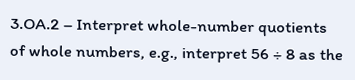3.OA.2 – Interpret whole-number quotients of whole numbers, e.g., interpret 56 ÷ 8 as the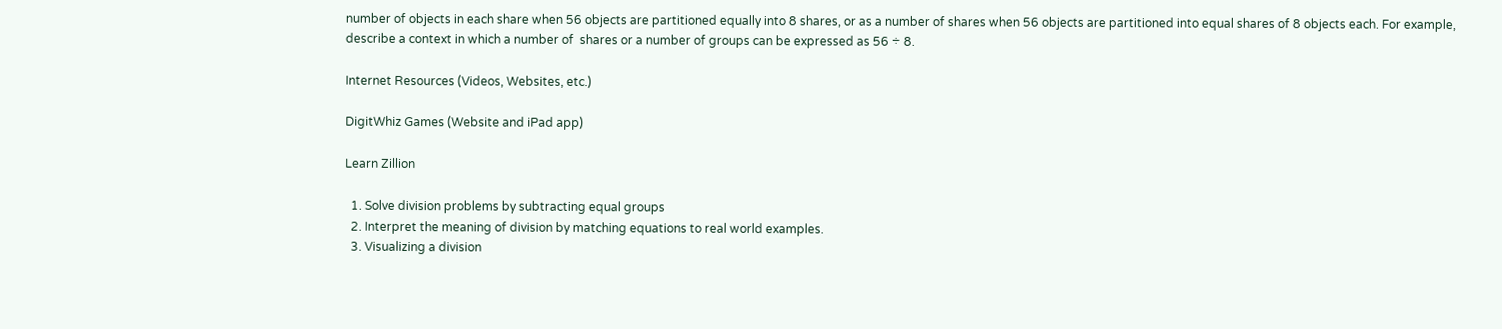number of objects in each share when 56 objects are partitioned equally into 8 shares, or as a number of shares when 56 objects are partitioned into equal shares of 8 objects each. For example, describe a context in which a number of  shares or a number of groups can be expressed as 56 ÷ 8.

Internet Resources (Videos, Websites, etc.)

DigitWhiz Games (Website and iPad app)

Learn Zillion

  1. Solve division problems by subtracting equal groups
  2. Interpret the meaning of division by matching equations to real world examples.
  3. Visualizing a division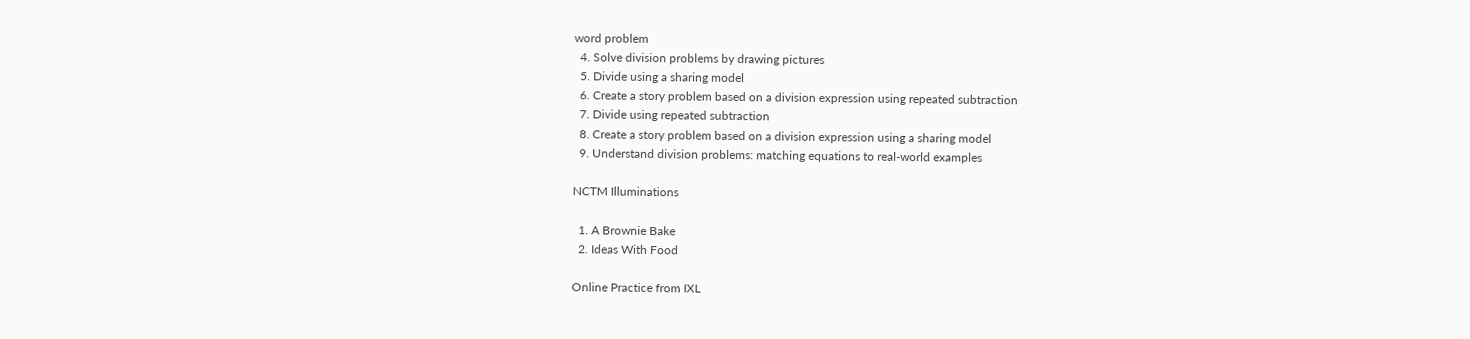word problem
  4. Solve division problems by drawing pictures
  5. Divide using a sharing model
  6. Create a story problem based on a division expression using repeated subtraction
  7. Divide using repeated subtraction
  8. Create a story problem based on a division expression using a sharing model
  9. Understand division problems: matching equations to real-world examples

NCTM Illuminations

  1. A Brownie Bake
  2. Ideas With Food

Online Practice from IXL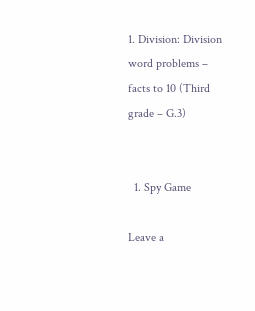1. Division: Division word problems – facts to 10 (Third grade – G.3)


  1. Spy Game

Leave a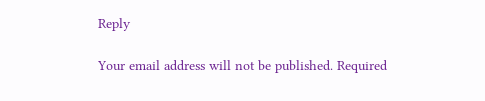Reply

Your email address will not be published. Required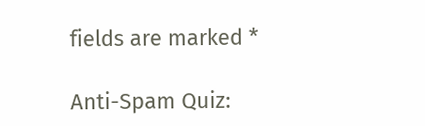fields are marked *

Anti-Spam Quiz: